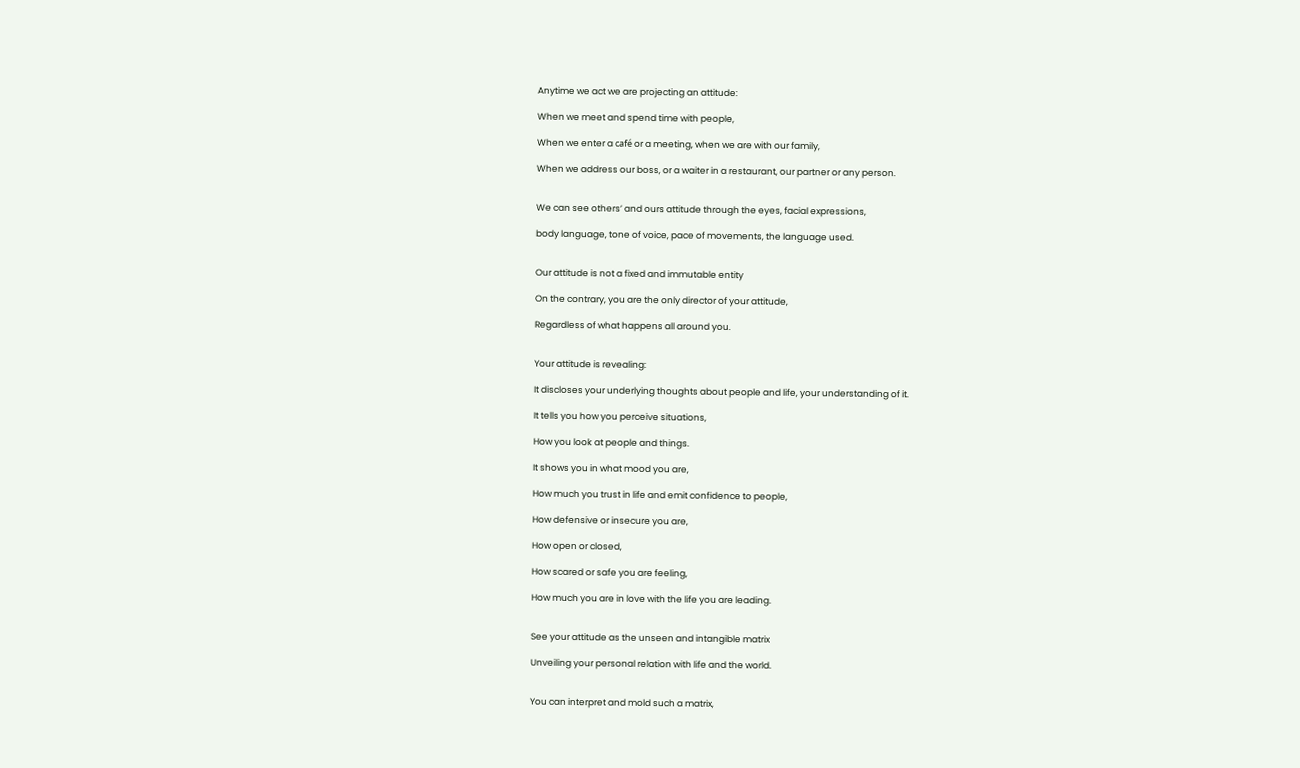Anytime we act we are projecting an attitude:

When we meet and spend time with people,

When we enter a café or a meeting, when we are with our family,

When we address our boss, or a waiter in a restaurant, our partner or any person.


We can see others’ and ours attitude through the eyes, facial expressions,

body language, tone of voice, pace of movements, the language used.


Our attitude is not a fixed and immutable entity

On the contrary, you are the only director of your attitude,

Regardless of what happens all around you.


Your attitude is revealing:

It discloses your underlying thoughts about people and life, your understanding of it.

It tells you how you perceive situations,

How you look at people and things.

It shows you in what mood you are,

How much you trust in life and emit confidence to people,

How defensive or insecure you are,

How open or closed,

How scared or safe you are feeling,

How much you are in love with the life you are leading.


See your attitude as the unseen and intangible matrix

Unveiling your personal relation with life and the world.


You can interpret and mold such a matrix,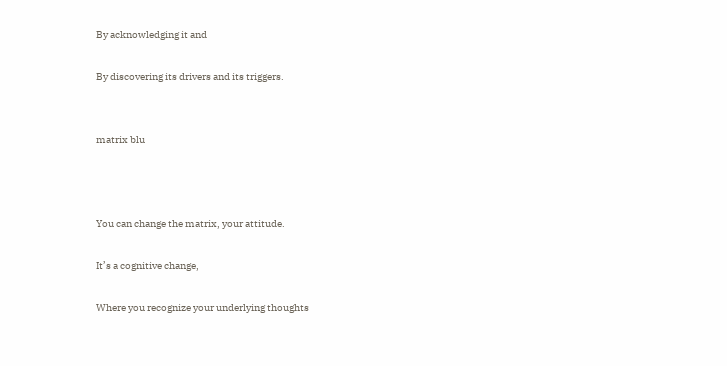By acknowledging it and

By discovering its drivers and its triggers.


matrix blu



You can change the matrix, your attitude.

It’s a cognitive change,

Where you recognize your underlying thoughts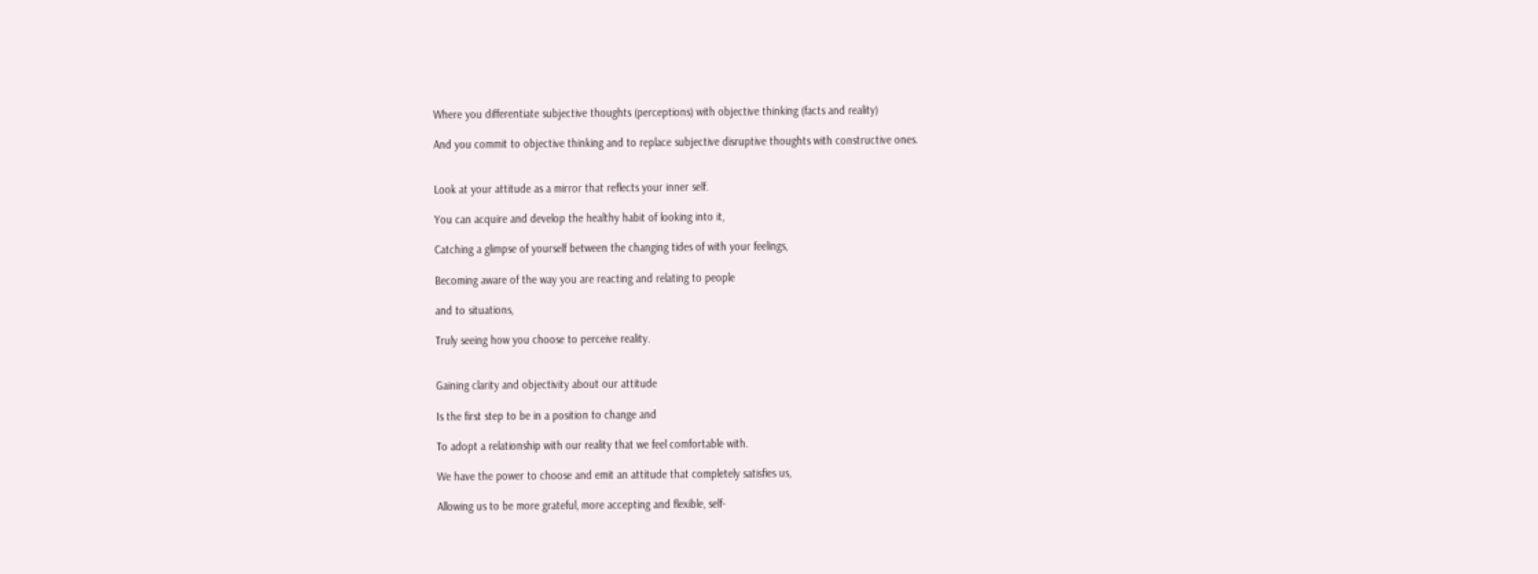Where you differentiate subjective thoughts (perceptions) with objective thinking (facts and reality)

And you commit to objective thinking and to replace subjective disruptive thoughts with constructive ones.


Look at your attitude as a mirror that reflects your inner self.

You can acquire and develop the healthy habit of looking into it,

Catching a glimpse of yourself between the changing tides of with your feelings,

Becoming aware of the way you are reacting and relating to people

and to situations,

Truly seeing how you choose to perceive reality.


Gaining clarity and objectivity about our attitude

Is the first step to be in a position to change and

To adopt a relationship with our reality that we feel comfortable with.

We have the power to choose and emit an attitude that completely satisfies us,

Allowing us to be more grateful, more accepting and flexible, self-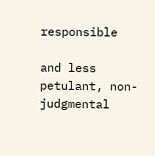responsible

and less petulant, non-judgmental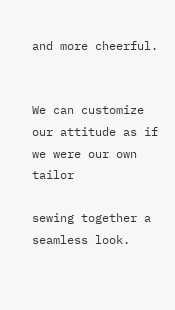and more cheerful.


We can customize our attitude as if we were our own tailor

sewing together a seamless look.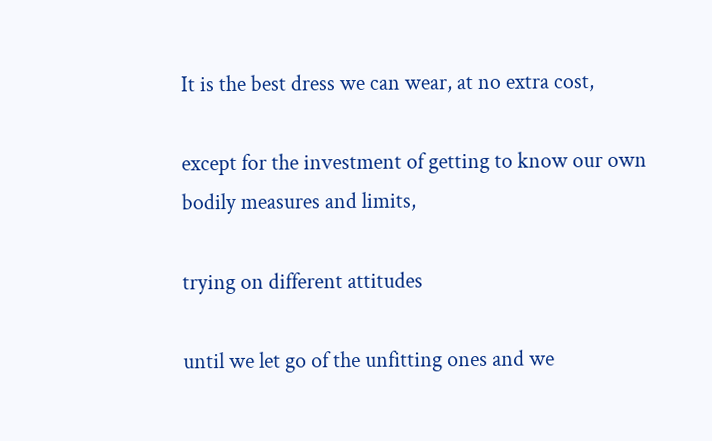It is the best dress we can wear, at no extra cost,

except for the investment of getting to know our own bodily measures and limits,

trying on different attitudes

until we let go of the unfitting ones and we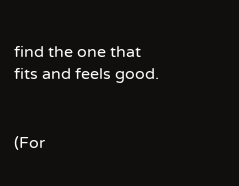find the one that fits and feels good.


(For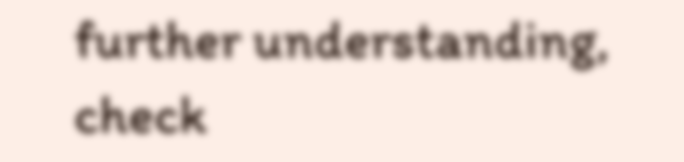further understanding, check